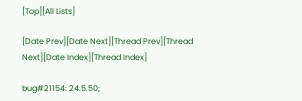[Top][All Lists]

[Date Prev][Date Next][Thread Prev][Thread Next][Date Index][Thread Index]

bug#21154: 24.5.50;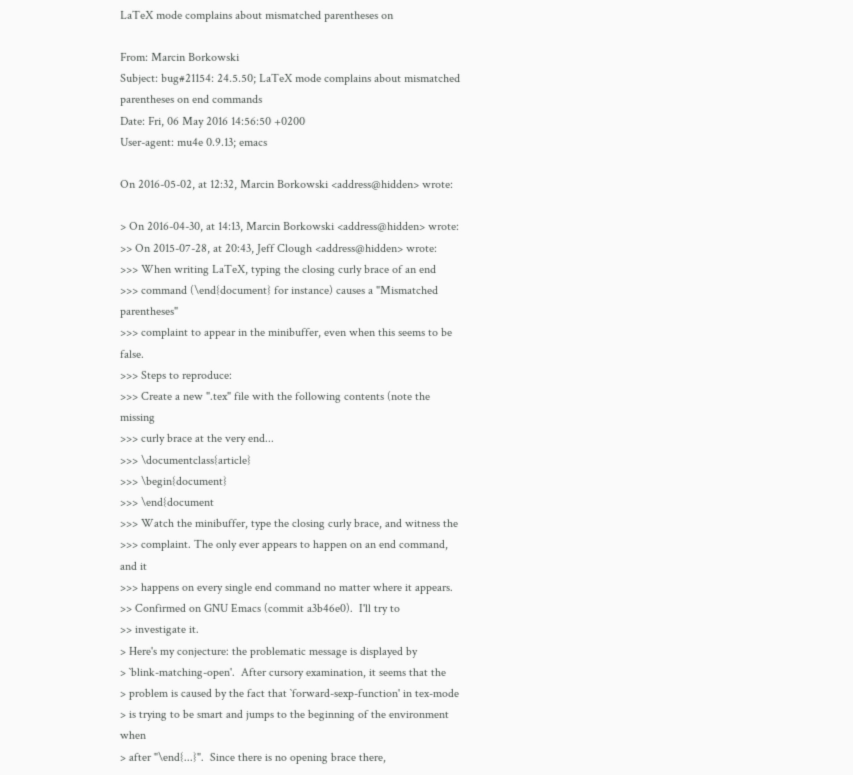LaTeX mode complains about mismatched parentheses on

From: Marcin Borkowski
Subject: bug#21154: 24.5.50; LaTeX mode complains about mismatched parentheses on end commands
Date: Fri, 06 May 2016 14:56:50 +0200
User-agent: mu4e 0.9.13; emacs

On 2016-05-02, at 12:32, Marcin Borkowski <address@hidden> wrote:

> On 2016-04-30, at 14:13, Marcin Borkowski <address@hidden> wrote:
>> On 2015-07-28, at 20:43, Jeff Clough <address@hidden> wrote:
>>> When writing LaTeX, typing the closing curly brace of an end
>>> command (\end{document} for instance) causes a "Mismatched parentheses"
>>> complaint to appear in the minibuffer, even when this seems to be false.
>>> Steps to reproduce:
>>> Create a new ".tex" file with the following contents (note the missing
>>> curly brace at the very end...
>>> \documentclass{article}
>>> \begin{document}
>>> \end{document
>>> Watch the minibuffer, type the closing curly brace, and witness the
>>> complaint. The only ever appears to happen on an end command, and it
>>> happens on every single end command no matter where it appears.
>> Confirmed on GNU Emacs (commit a3b46e0).  I'll try to
>> investigate it.
> Here's my conjecture: the problematic message is displayed by
> `blink-matching-open'.  After cursory examination, it seems that the
> problem is caused by the fact that `forward-sexp-function' in tex-mode
> is trying to be smart and jumps to the beginning of the environment when
> after "\end{...}".  Since there is no opening brace there,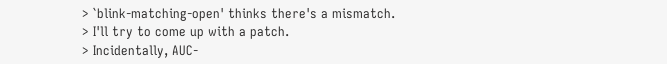> `blink-matching-open' thinks there's a mismatch.
> I'll try to come up with a patch.
> Incidentally, AUC-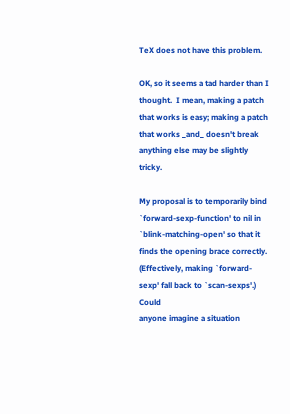TeX does not have this problem.

OK, so it seems a tad harder than I thought.  I mean, making a patch
that works is easy; making a patch that works _and_ doesn't break
anything else may be slightly tricky.

My proposal is to temporarily bind `forward-sexp-function' to nil in
`blink-matching-open' so that it finds the opening brace correctly.
(Effectively, making `forward-sexp' fall back to `scan-sexps'.)  Could
anyone imagine a situation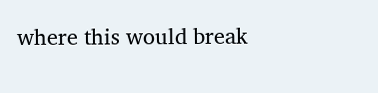where this would break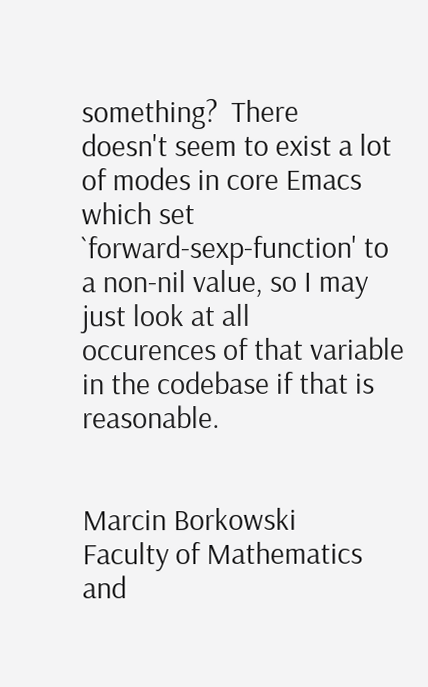something?  There
doesn't seem to exist a lot of modes in core Emacs which set
`forward-sexp-function' to a non-nil value, so I may just look at all
occurences of that variable in the codebase if that is reasonable.


Marcin Borkowski
Faculty of Mathematics and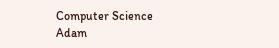Computer Science
Adam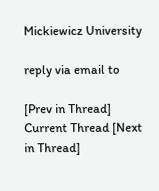Mickiewicz University

reply via email to

[Prev in Thread] Current Thread [Next in Thread]